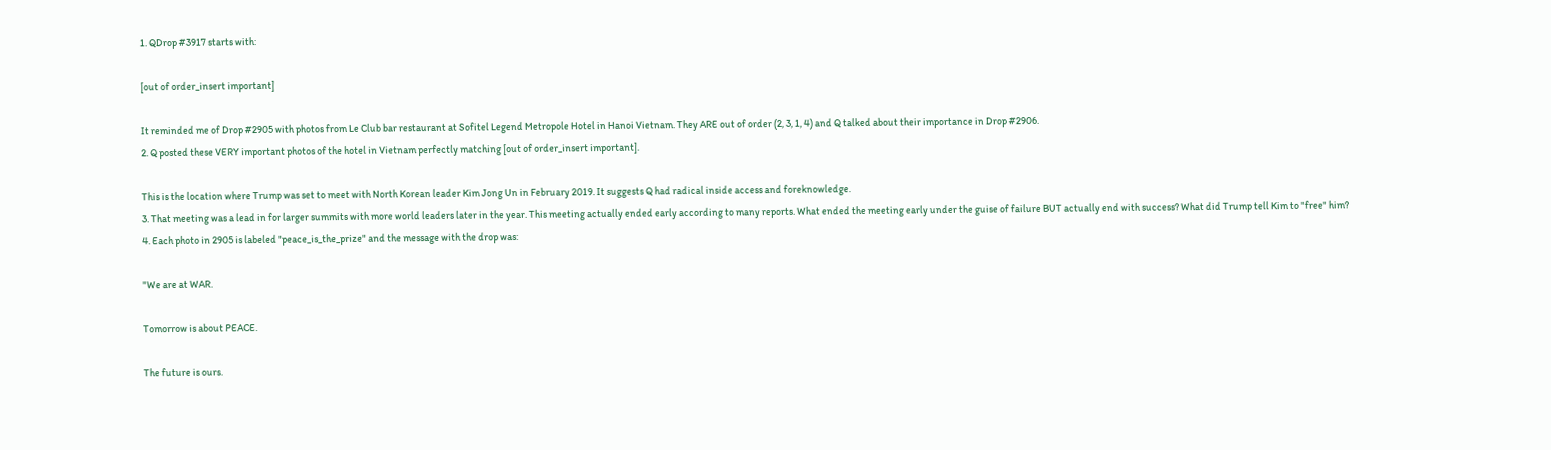1. QDrop #3917 starts with:

[out of order_insert important]

It reminded me of Drop #2905 with photos from Le Club bar restaurant at Sofitel Legend Metropole Hotel in Hanoi Vietnam. They ARE out of order (2, 3, 1, 4) and Q talked about their importance in Drop #2906.
2. Q posted these VERY important photos of the hotel in Vietnam perfectly matching [out of order_insert important].

This is the location where Trump was set to meet with North Korean leader Kim Jong Un in February 2019. It suggests Q had radical inside access and foreknowledge.
3. That meeting was a lead in for larger summits with more world leaders later in the year. This meeting actually ended early according to many reports. What ended the meeting early under the guise of failure BUT actually end with success? What did Trump tell Kim to "free" him?
4. Each photo in 2905 is labeled "peace_is_the_prize" and the message with the drop was:

"We are at WAR.

Tomorrow is about PEACE.

The future is ours.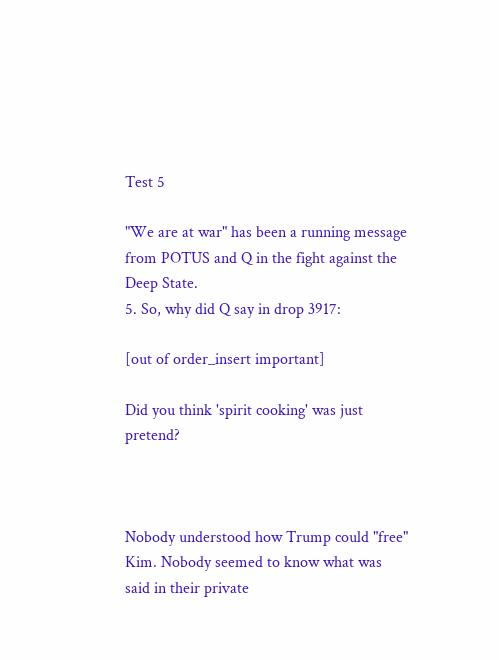Test 5

"We are at war" has been a running message from POTUS and Q in the fight against the Deep State.
5. So, why did Q say in drop 3917:

[out of order_insert important]

Did you think 'spirit cooking' was just pretend?



Nobody understood how Trump could "free" Kim. Nobody seemed to know what was said in their private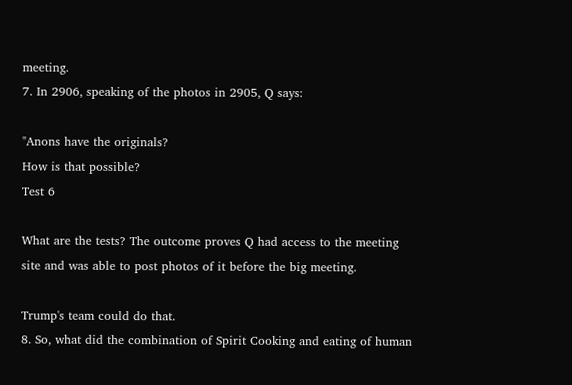meeting.
7. In 2906, speaking of the photos in 2905, Q says:

"Anons have the originals?
How is that possible?
Test 6

What are the tests? The outcome proves Q had access to the meeting site and was able to post photos of it before the big meeting.

Trump's team could do that.
8. So, what did the combination of Spirit Cooking and eating of human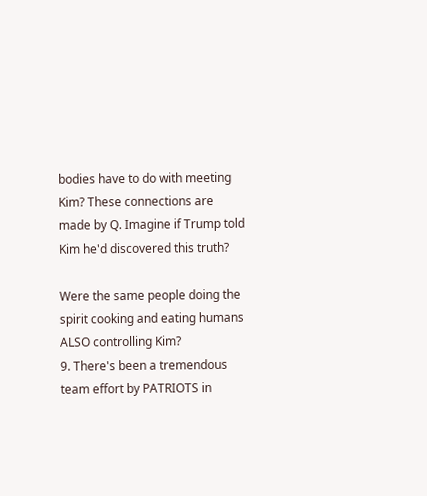bodies have to do with meeting Kim? These connections are made by Q. Imagine if Trump told Kim he'd discovered this truth?

Were the same people doing the spirit cooking and eating humans ALSO controlling Kim?
9. There's been a tremendous team effort by PATRIOTS in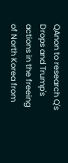QAnon to research Q's Drops and Trump's actions in the freeing of North Korea from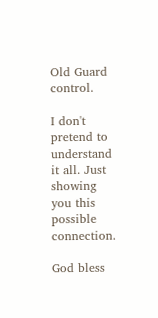Old Guard control.

I don't pretend to understand it all. Just showing you this possible connection.

God bless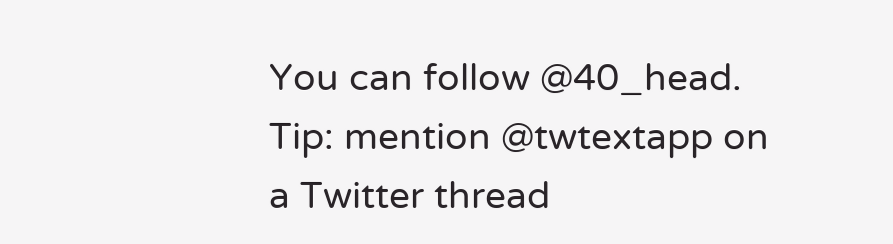You can follow @40_head.
Tip: mention @twtextapp on a Twitter thread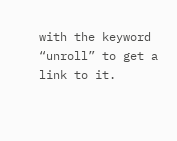with the keyword “unroll” to get a link to it.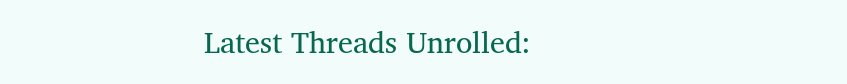Latest Threads Unrolled: